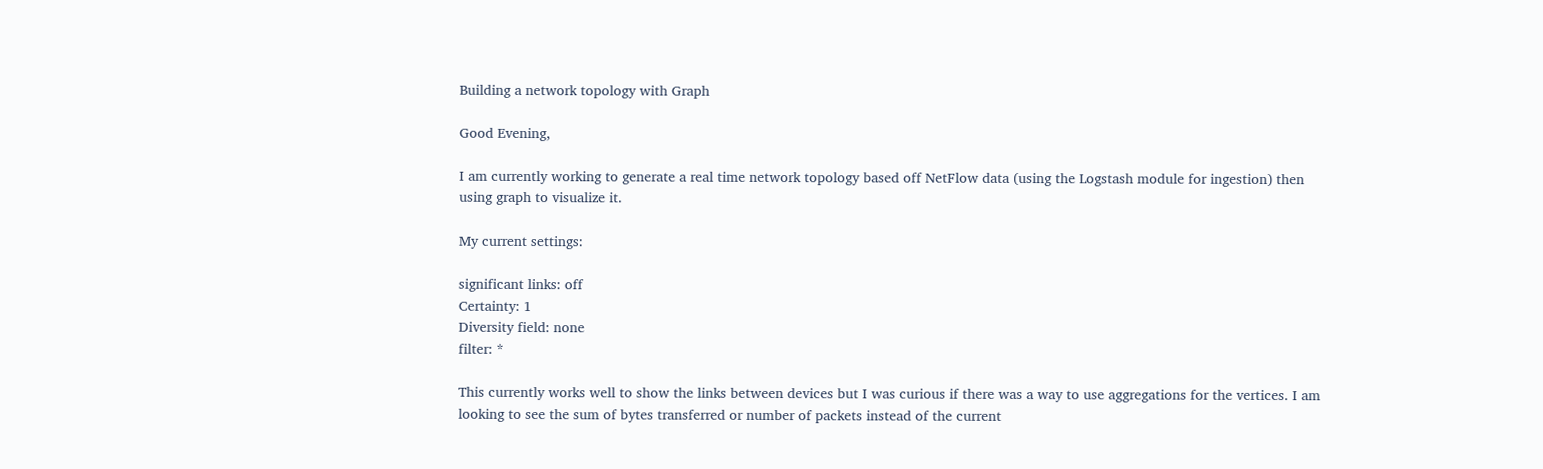Building a network topology with Graph

Good Evening,

I am currently working to generate a real time network topology based off NetFlow data (using the Logstash module for ingestion) then using graph to visualize it.

My current settings:

significant links: off
Certainty: 1
Diversity field: none
filter: *

This currently works well to show the links between devices but I was curious if there was a way to use aggregations for the vertices. I am looking to see the sum of bytes transferred or number of packets instead of the current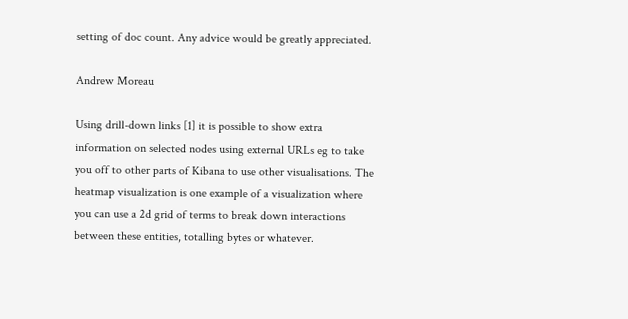setting of doc count. Any advice would be greatly appreciated.

Andrew Moreau

Using drill-down links [1] it is possible to show extra information on selected nodes using external URLs eg to take you off to other parts of Kibana to use other visualisations. The heatmap visualization is one example of a visualization where you can use a 2d grid of terms to break down interactions between these entities, totalling bytes or whatever.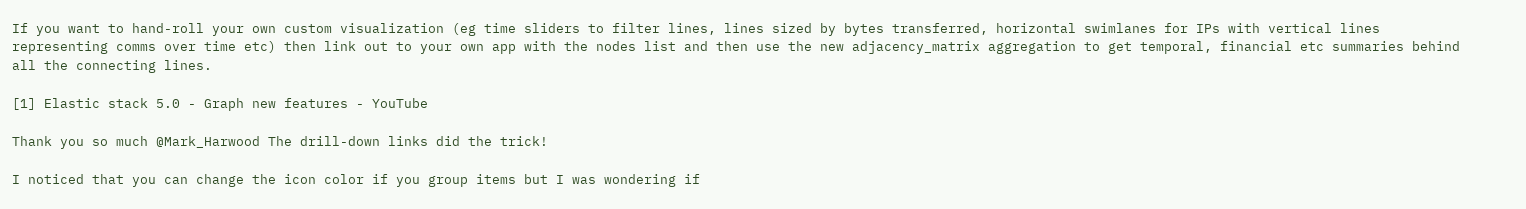If you want to hand-roll your own custom visualization (eg time sliders to filter lines, lines sized by bytes transferred, horizontal swimlanes for IPs with vertical lines representing comms over time etc) then link out to your own app with the nodes list and then use the new adjacency_matrix aggregation to get temporal, financial etc summaries behind all the connecting lines.

[1] Elastic stack 5.0 - Graph new features - YouTube

Thank you so much @Mark_Harwood The drill-down links did the trick!

I noticed that you can change the icon color if you group items but I was wondering if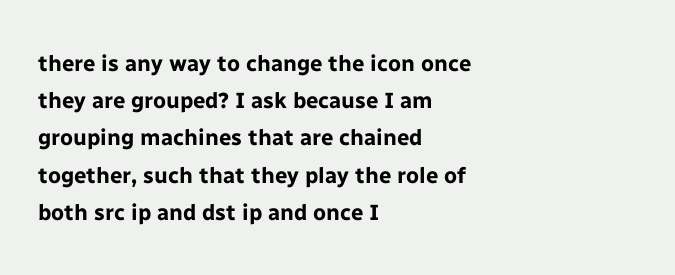there is any way to change the icon once they are grouped? I ask because I am grouping machines that are chained together, such that they play the role of both src ip and dst ip and once I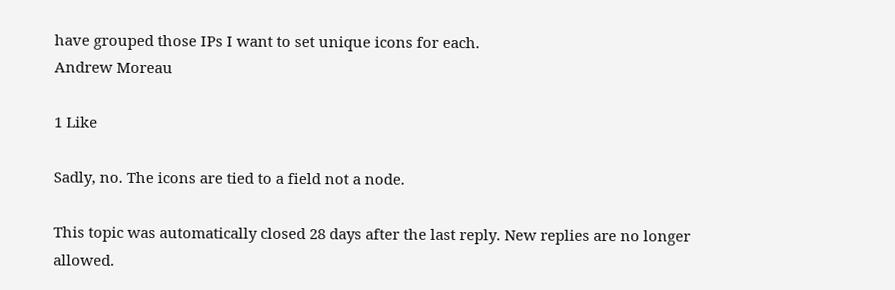have grouped those IPs I want to set unique icons for each.
Andrew Moreau

1 Like

Sadly, no. The icons are tied to a field not a node.

This topic was automatically closed 28 days after the last reply. New replies are no longer allowed.